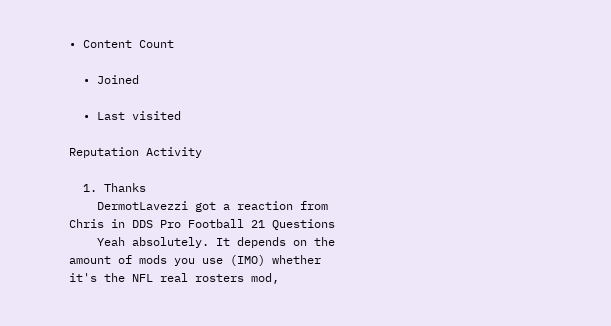• Content Count

  • Joined

  • Last visited

Reputation Activity

  1. Thanks
    DermotLavezzi got a reaction from Chris in DDS Pro Football 21 Questions
    Yeah absolutely. It depends on the amount of mods you use (IMO) whether it's the NFL real rosters mod,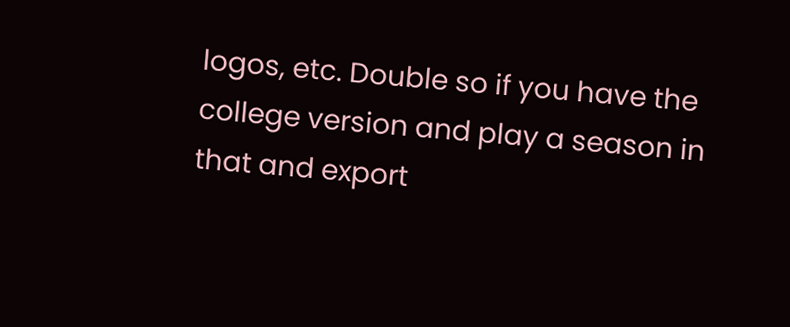logos, etc. Double so if you have the college version and play a season in that and export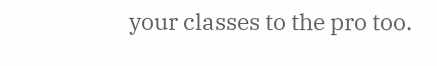your classes to the pro too.